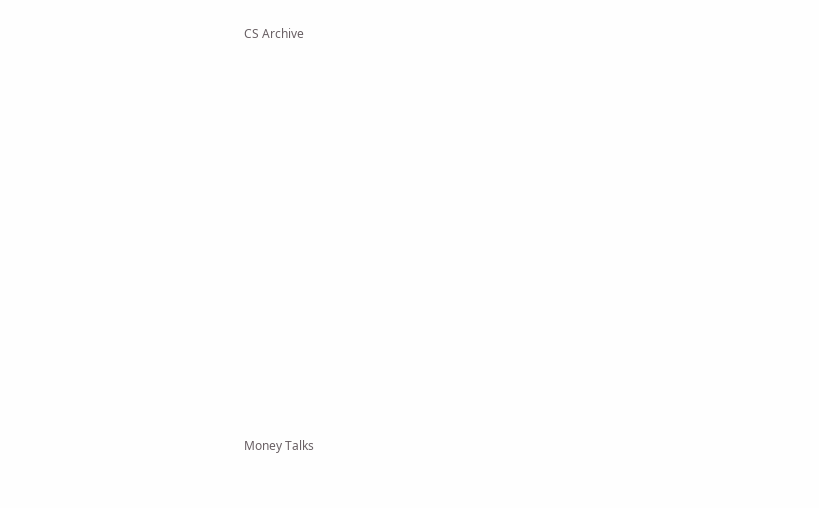CS Archive















Money Talks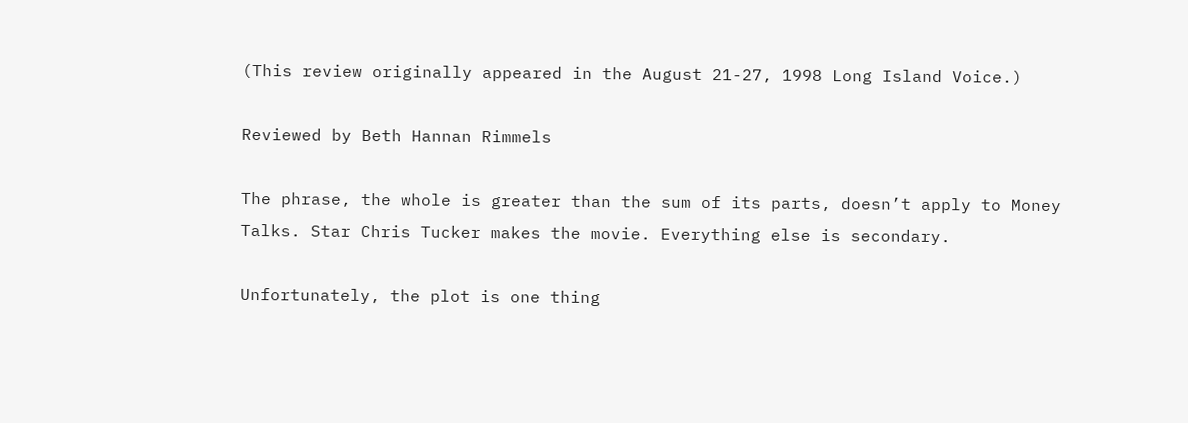(This review originally appeared in the August 21-27, 1998 Long Island Voice.)

Reviewed by Beth Hannan Rimmels

The phrase, the whole is greater than the sum of its parts, doesn’t apply to Money Talks. Star Chris Tucker makes the movie. Everything else is secondary.

Unfortunately, the plot is one thing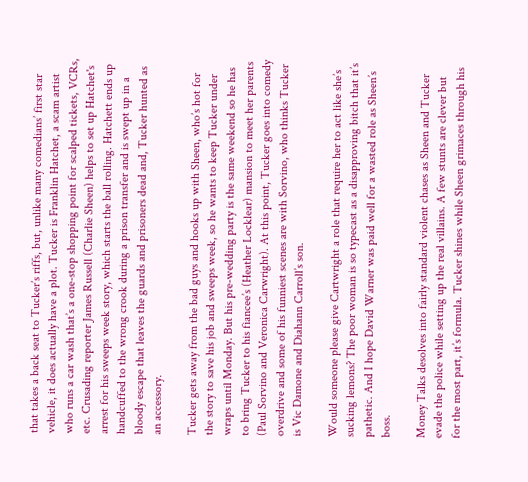that takes a back seat to Tucker’s riffs, but, unlike many comedians’ first star vehicle, it does actually have a plot. Tucker is Franklin Hatchet, a scam artist who runs a car wash that’s a one-stop shopping point for scalped tickets, VCRs, etc. Crusading reporter James Russell (Charlie Sheen) helps to set up Hatchet's arrest for his sweeps week story, which starts the ball rolling. Hatchett ends up handcuffed to the wrong crook during a prison transfer and is swept up in a bloody escape that leaves the guards and prisoners dead and, Tucker hunted as an accessory.

Tucker gets away from the bad guys and hooks up with Sheen, who’s hot for the story to save his job and sweeps week, so he wants to keep Tucker under wraps until Monday. But his pre-wedding party is the same weekend so he has to bring Tucker to his fiancee’s (Heather Locklear) mansion to meet her parents (Paul Sorvino and Veronica Carwright). At this point, Tucker goes into comedy overdrive and some of his funniest scenes are with Sorvino, who thinks Tucker is Vic Damone and Diahann Carroll’s son.

Would someone please give Cartwright a role that require her to act like she’s sucking lemons? The poor woman is so typecast as a disapproving bitch that it’s pathetic. And I hope David Warner was paid well for a wasted role as Sheen’s boss.

Money Talks desolves into fairly standard violent chases as Sheen and Tucker evade the police while setting up the real villains. A few stunts are clever but for the most part, it’s formula. Tucker shines while Sheen grimaces through his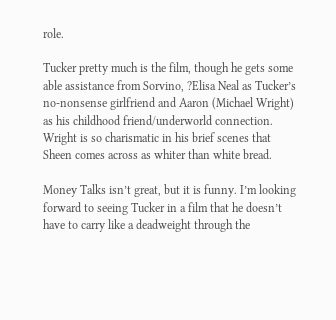role.

Tucker pretty much is the film, though he gets some able assistance from Sorvino, ?Elisa Neal as Tucker’s no-nonsense girlfriend and Aaron (Michael Wright) as his childhood friend/underworld connection. Wright is so charismatic in his brief scenes that Sheen comes across as whiter than white bread.

Money Talks isn’t great, but it is funny. I’m looking forward to seeing Tucker in a film that he doesn’t have to carry like a deadweight through the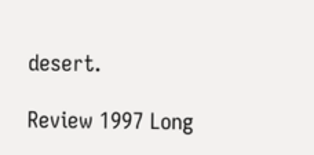desert.

Review 1997 Long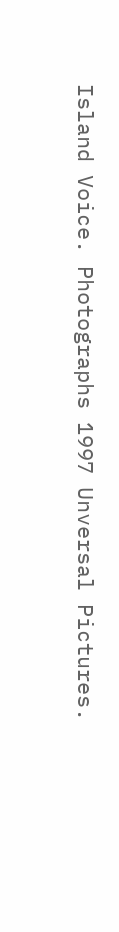Island Voice. Photographs 1997 Unversal Pictures.